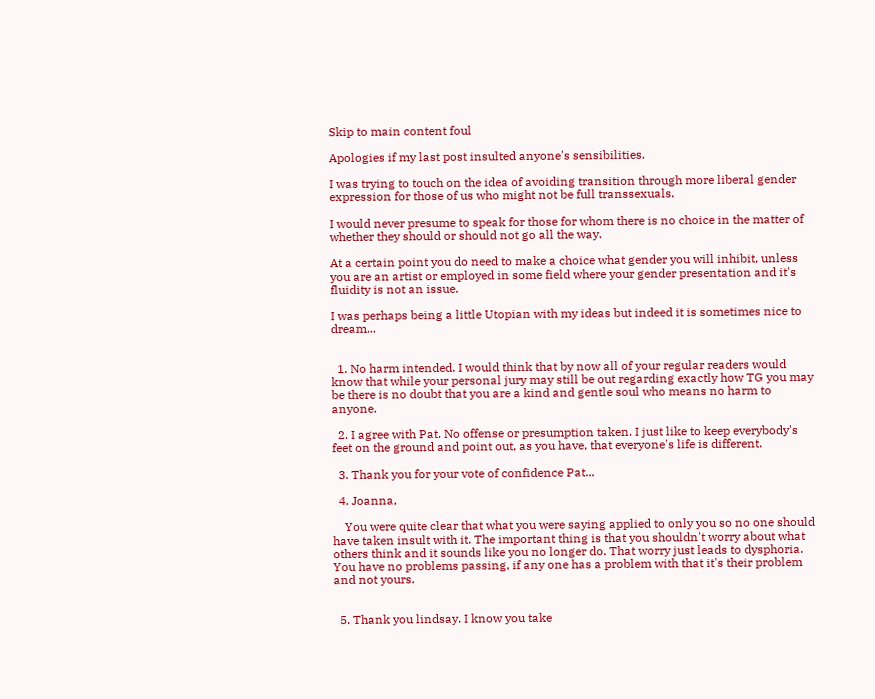Skip to main content foul

Apologies if my last post insulted anyone's sensibilities.

I was trying to touch on the idea of avoiding transition through more liberal gender expression for those of us who might not be full transsexuals.

I would never presume to speak for those for whom there is no choice in the matter of whether they should or should not go all the way.

At a certain point you do need to make a choice what gender you will inhibit, unless you are an artist or employed in some field where your gender presentation and it's fluidity is not an issue.

I was perhaps being a little Utopian with my ideas but indeed it is sometimes nice to dream...


  1. No harm intended. I would think that by now all of your regular readers would know that while your personal jury may still be out regarding exactly how TG you may be there is no doubt that you are a kind and gentle soul who means no harm to anyone.

  2. I agree with Pat. No offense or presumption taken. I just like to keep everybody's feet on the ground and point out, as you have, that everyone's life is different.

  3. Thank you for your vote of confidence Pat...

  4. Joanna,

    You were quite clear that what you were saying applied to only you so no one should have taken insult with it. The important thing is that you shouldn't worry about what others think and it sounds like you no longer do. That worry just leads to dysphoria. You have no problems passing, if any one has a problem with that it's their problem and not yours.


  5. Thank you lindsay. I know you take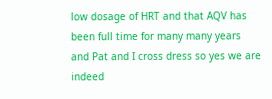low dosage of HRT and that AQV has been full time for many many years and Pat and I cross dress so yes we are indeed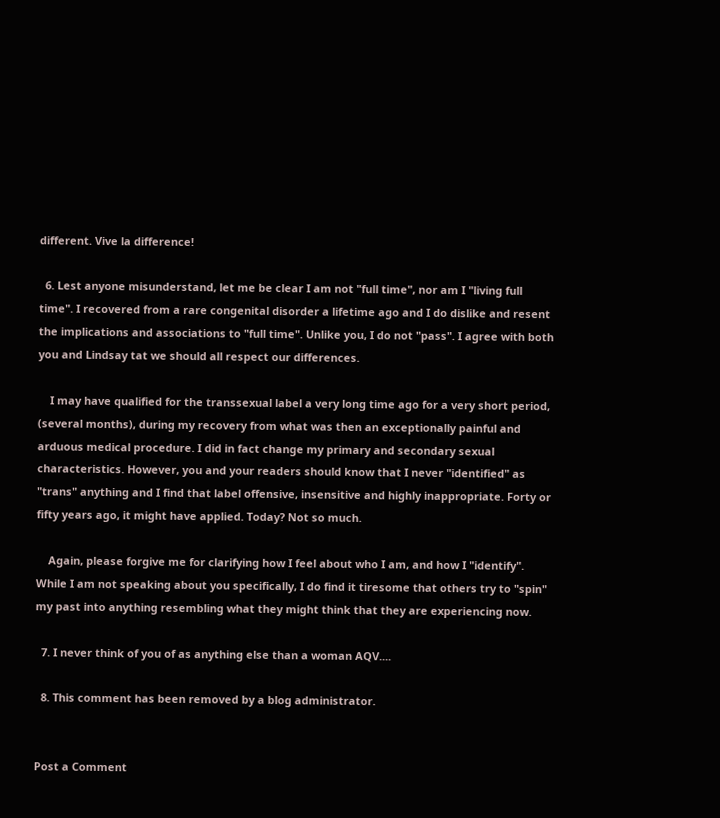different. Vive la difference!

  6. Lest anyone misunderstand, let me be clear I am not "full time", nor am I "living full time". I recovered from a rare congenital disorder a lifetime ago and I do dislike and resent the implications and associations to "full time". Unlike you, I do not "pass". I agree with both you and Lindsay tat we should all respect our differences.

    I may have qualified for the transsexual label a very long time ago for a very short period, (several months), during my recovery from what was then an exceptionally painful and arduous medical procedure. I did in fact change my primary and secondary sexual characteristics. However, you and your readers should know that I never "identified" as "trans" anything and I find that label offensive, insensitive and highly inappropriate. Forty or fifty years ago, it might have applied. Today? Not so much.

    Again, please forgive me for clarifying how I feel about who I am, and how I "identify". While I am not speaking about you specifically, I do find it tiresome that others try to "spin" my past into anything resembling what they might think that they are experiencing now.

  7. I never think of you of as anything else than a woman AQV....

  8. This comment has been removed by a blog administrator.


Post a Comment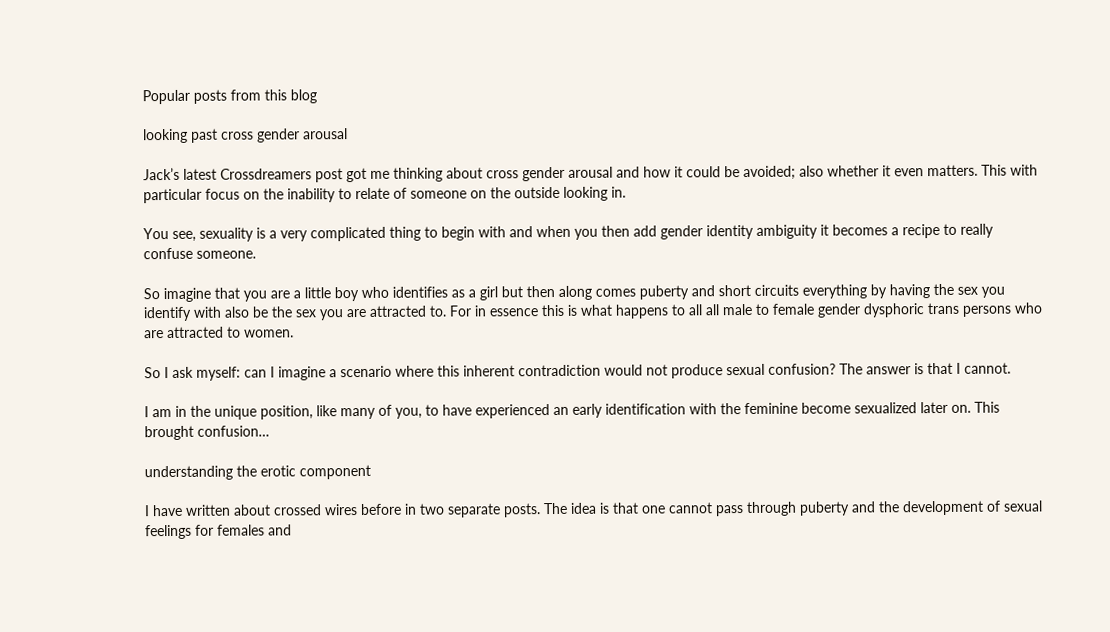Popular posts from this blog

looking past cross gender arousal

Jack’s latest Crossdreamers post got me thinking about cross gender arousal and how it could be avoided; also whether it even matters. This with particular focus on the inability to relate of someone on the outside looking in.

You see, sexuality is a very complicated thing to begin with and when you then add gender identity ambiguity it becomes a recipe to really confuse someone.

So imagine that you are a little boy who identifies as a girl but then along comes puberty and short circuits everything by having the sex you identify with also be the sex you are attracted to. For in essence this is what happens to all all male to female gender dysphoric trans persons who are attracted to women.

So I ask myself: can I imagine a scenario where this inherent contradiction would not produce sexual confusion? The answer is that I cannot.

I am in the unique position, like many of you, to have experienced an early identification with the feminine become sexualized later on. This brought confusion…

understanding the erotic component

I have written about crossed wires before in two separate posts. The idea is that one cannot pass through puberty and the development of sexual feelings for females and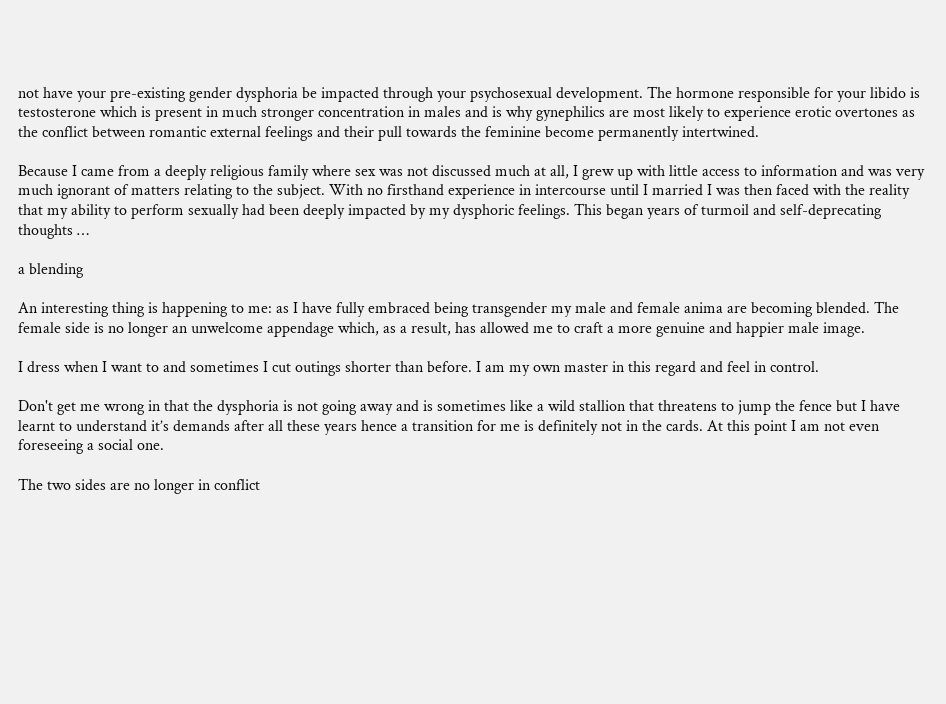not have your pre-existing gender dysphoria be impacted through your psychosexual development. The hormone responsible for your libido is testosterone which is present in much stronger concentration in males and is why gynephilics are most likely to experience erotic overtones as the conflict between romantic external feelings and their pull towards the feminine become permanently intertwined.

Because I came from a deeply religious family where sex was not discussed much at all, I grew up with little access to information and was very much ignorant of matters relating to the subject. With no firsthand experience in intercourse until I married I was then faced with the reality that my ability to perform sexually had been deeply impacted by my dysphoric feelings. This began years of turmoil and self-deprecating thoughts …

a blending

An interesting thing is happening to me: as I have fully embraced being transgender my male and female anima are becoming blended. The female side is no longer an unwelcome appendage which, as a result, has allowed me to craft a more genuine and happier male image.

I dress when I want to and sometimes I cut outings shorter than before. I am my own master in this regard and feel in control.

Don't get me wrong in that the dysphoria is not going away and is sometimes like a wild stallion that threatens to jump the fence but I have learnt to understand it’s demands after all these years hence a transition for me is definitely not in the cards. At this point I am not even foreseeing a social one.

The two sides are no longer in conflict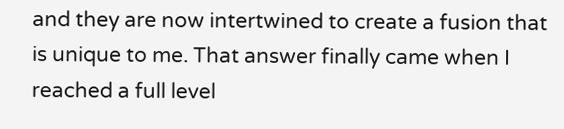and they are now intertwined to create a fusion that is unique to me. That answer finally came when I reached a full level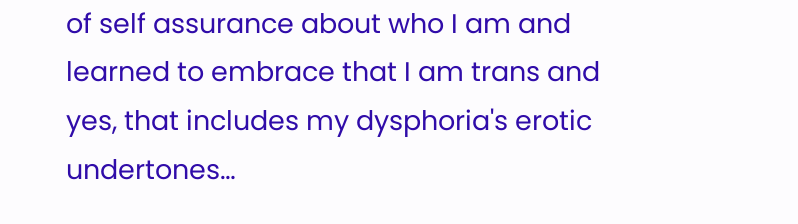of self assurance about who I am and learned to embrace that I am trans and yes, that includes my dysphoria's erotic undertones…